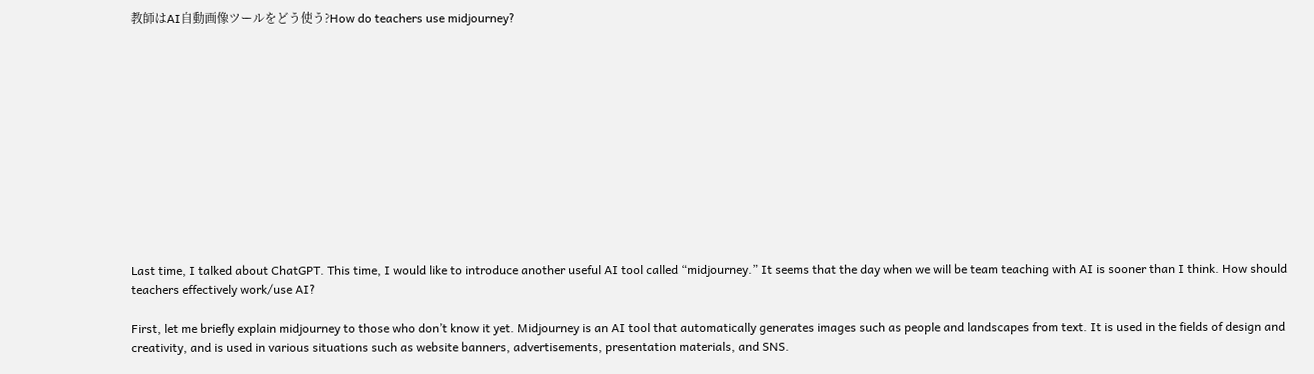教師はAI自動画像ツールをどう使う?How do teachers use midjourney?












Last time, I talked about ChatGPT. This time, I would like to introduce another useful AI tool called “midjourney.” It seems that the day when we will be team teaching with AI is sooner than I think. How should teachers effectively work/use AI?

First, let me briefly explain midjourney to those who don’t know it yet. Midjourney is an AI tool that automatically generates images such as people and landscapes from text. It is used in the fields of design and creativity, and is used in various situations such as website banners, advertisements, presentation materials, and SNS.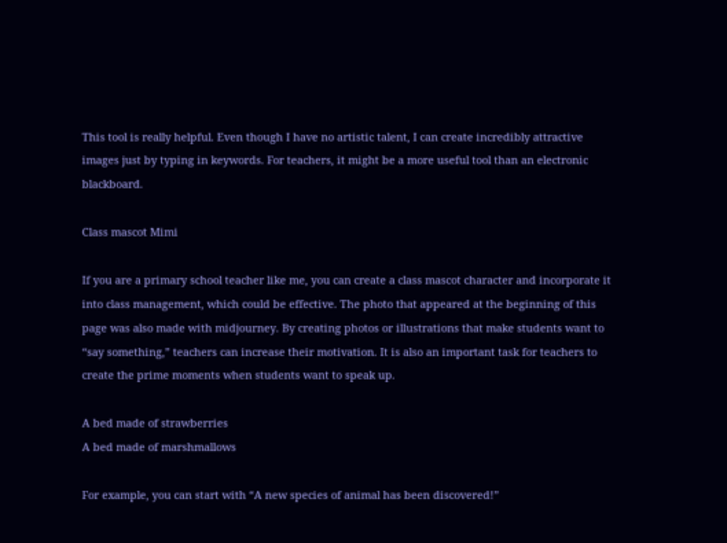This tool is really helpful. Even though I have no artistic talent, I can create incredibly attractive images just by typing in keywords. For teachers, it might be a more useful tool than an electronic blackboard.

Class mascot Mimi

If you are a primary school teacher like me, you can create a class mascot character and incorporate it into class management, which could be effective. The photo that appeared at the beginning of this page was also made with midjourney. By creating photos or illustrations that make students want to “say something,” teachers can increase their motivation. It is also an important task for teachers to create the prime moments when students want to speak up.

A bed made of strawberries
A bed made of marshmallows

For example, you can start with “A new species of animal has been discovered!”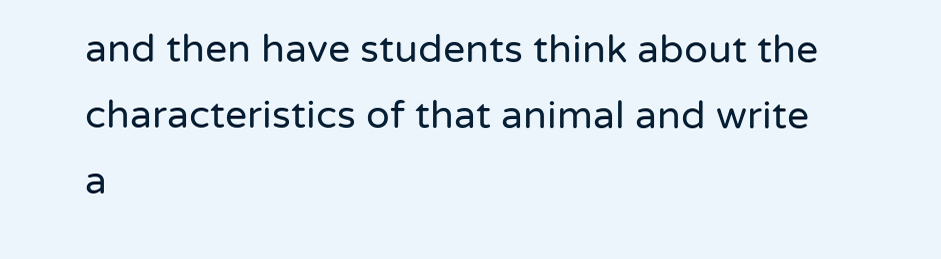and then have students think about the characteristics of that animal and write a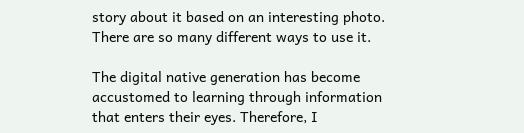story about it based on an interesting photo. There are so many different ways to use it.

The digital native generation has become accustomed to learning through information that enters their eyes. Therefore, I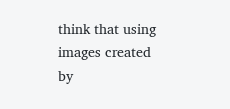think that using images created by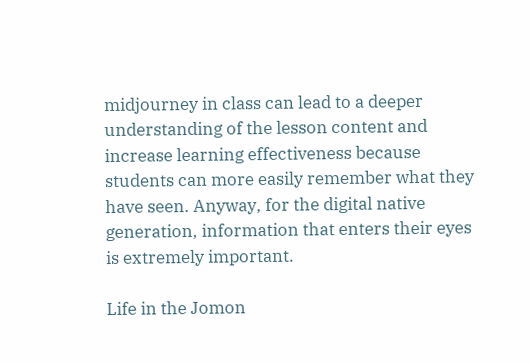midjourney in class can lead to a deeper understanding of the lesson content and increase learning effectiveness because students can more easily remember what they have seen. Anyway, for the digital native generation, information that enters their eyes is extremely important.

Life in the Jomon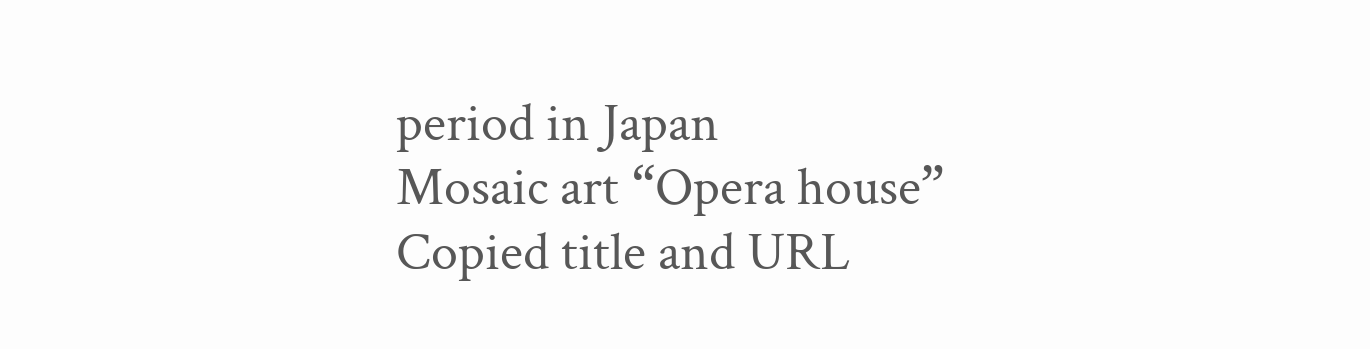period in Japan
Mosaic art “Opera house”
Copied title and URL